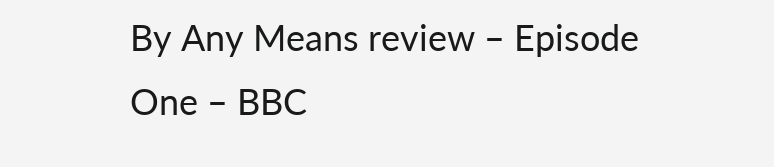By Any Means review – Episode One – BBC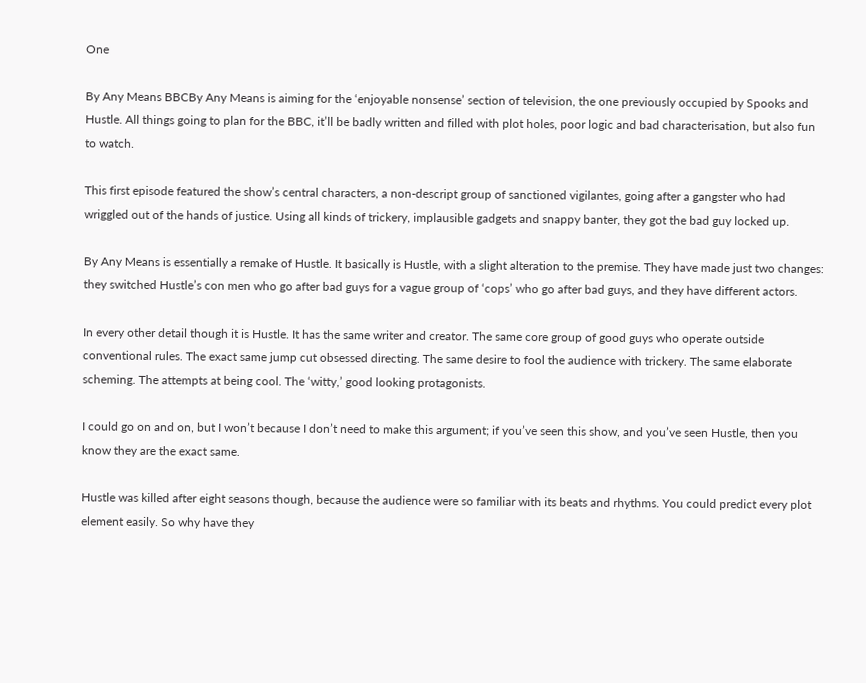One

By Any Means BBCBy Any Means is aiming for the ‘enjoyable nonsense’ section of television, the one previously occupied by Spooks and Hustle. All things going to plan for the BBC, it’ll be badly written and filled with plot holes, poor logic and bad characterisation, but also fun to watch.

This first episode featured the show’s central characters, a non-descript group of sanctioned vigilantes, going after a gangster who had wriggled out of the hands of justice. Using all kinds of trickery, implausible gadgets and snappy banter, they got the bad guy locked up.

By Any Means is essentially a remake of Hustle. It basically is Hustle, with a slight alteration to the premise. They have made just two changes: they switched Hustle’s con men who go after bad guys for a vague group of ‘cops’ who go after bad guys, and they have different actors.

In every other detail though it is Hustle. It has the same writer and creator. The same core group of good guys who operate outside conventional rules. The exact same jump cut obsessed directing. The same desire to fool the audience with trickery. The same elaborate scheming. The attempts at being cool. The ‘witty,’ good looking protagonists.

I could go on and on, but I won’t because I don’t need to make this argument; if you’ve seen this show, and you’ve seen Hustle, then you know they are the exact same.

Hustle was killed after eight seasons though, because the audience were so familiar with its beats and rhythms. You could predict every plot element easily. So why have they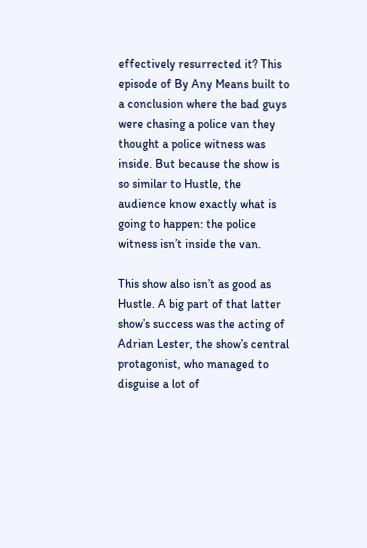effectively resurrected it? This episode of By Any Means built to a conclusion where the bad guys were chasing a police van they thought a police witness was inside. But because the show is so similar to Hustle, the audience know exactly what is going to happen: the police witness isn’t inside the van.

This show also isn’t as good as Hustle. A big part of that latter show’s success was the acting of Adrian Lester, the show’s central protagonist, who managed to disguise a lot of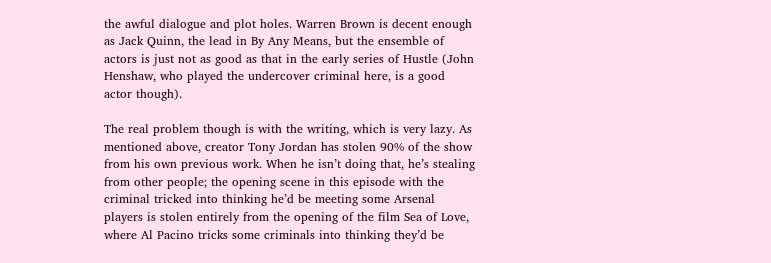the awful dialogue and plot holes. Warren Brown is decent enough as Jack Quinn, the lead in By Any Means, but the ensemble of actors is just not as good as that in the early series of Hustle (John Henshaw, who played the undercover criminal here, is a good actor though).

The real problem though is with the writing, which is very lazy. As mentioned above, creator Tony Jordan has stolen 90% of the show from his own previous work. When he isn’t doing that, he’s stealing from other people; the opening scene in this episode with the criminal tricked into thinking he’d be meeting some Arsenal players is stolen entirely from the opening of the film Sea of Love, where Al Pacino tricks some criminals into thinking they’d be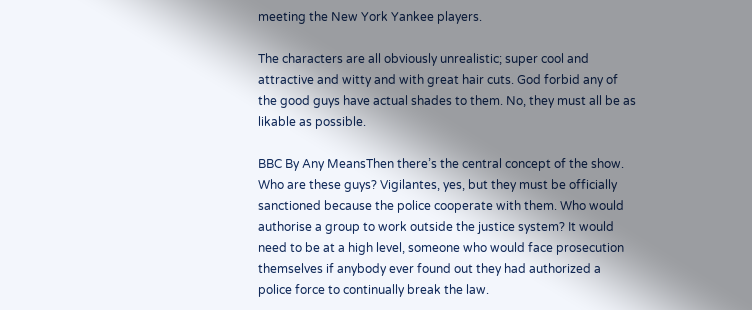meeting the New York Yankee players.

The characters are all obviously unrealistic; super cool and attractive and witty and with great hair cuts. God forbid any of the good guys have actual shades to them. No, they must all be as likable as possible.

BBC By Any MeansThen there’s the central concept of the show. Who are these guys? Vigilantes, yes, but they must be officially sanctioned because the police cooperate with them. Who would authorise a group to work outside the justice system? It would need to be at a high level, someone who would face prosecution themselves if anybody ever found out they had authorized a police force to continually break the law.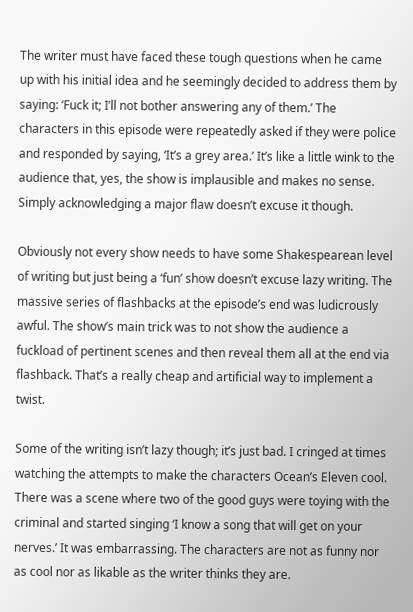The writer must have faced these tough questions when he came up with his initial idea and he seemingly decided to address them by saying: ‘Fuck it; I’ll not bother answering any of them.’ The characters in this episode were repeatedly asked if they were police and responded by saying, ‘It’s a grey area.’ It’s like a little wink to the audience that, yes, the show is implausible and makes no sense. Simply acknowledging a major flaw doesn’t excuse it though.

Obviously not every show needs to have some Shakespearean level of writing but just being a ‘fun’ show doesn’t excuse lazy writing. The massive series of flashbacks at the episode’s end was ludicrously awful. The show’s main trick was to not show the audience a fuckload of pertinent scenes and then reveal them all at the end via flashback. That’s a really cheap and artificial way to implement a twist.

Some of the writing isn’t lazy though; it’s just bad. I cringed at times watching the attempts to make the characters Ocean’s Eleven cool. There was a scene where two of the good guys were toying with the criminal and started singing ‘I know a song that will get on your nerves.’ It was embarrassing. The characters are not as funny nor as cool nor as likable as the writer thinks they are.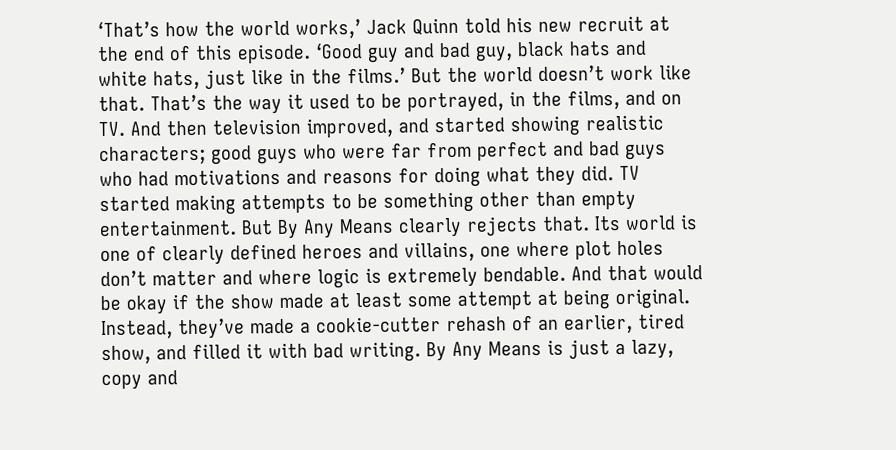‘That’s how the world works,’ Jack Quinn told his new recruit at the end of this episode. ‘Good guy and bad guy, black hats and white hats, just like in the films.’ But the world doesn’t work like that. That’s the way it used to be portrayed, in the films, and on TV. And then television improved, and started showing realistic characters; good guys who were far from perfect and bad guys who had motivations and reasons for doing what they did. TV started making attempts to be something other than empty entertainment. But By Any Means clearly rejects that. Its world is one of clearly defined heroes and villains, one where plot holes don’t matter and where logic is extremely bendable. And that would be okay if the show made at least some attempt at being original. Instead, they’ve made a cookie-cutter rehash of an earlier, tired show, and filled it with bad writing. By Any Means is just a lazy, copy and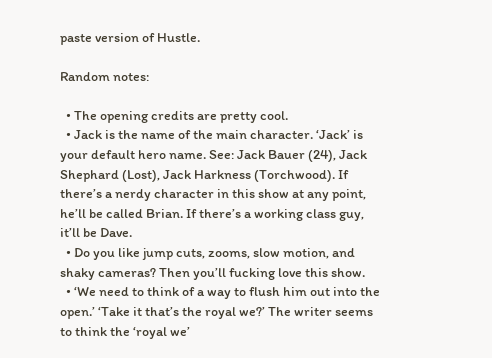paste version of Hustle.

Random notes:

  • The opening credits are pretty cool.
  • Jack is the name of the main character. ‘Jack’ is your default hero name. See: Jack Bauer (24), Jack Shephard (Lost), Jack Harkness (Torchwood). If there’s a nerdy character in this show at any point, he’ll be called Brian. If there’s a working class guy, it’ll be Dave.
  • Do you like jump cuts, zooms, slow motion, and shaky cameras? Then you’ll fucking love this show.
  • ‘We need to think of a way to flush him out into the open.’ ‘Take it that’s the royal we?’ The writer seems to think the ‘royal we’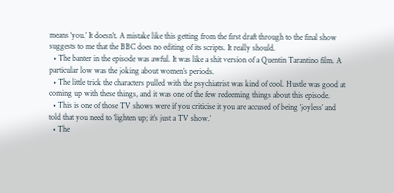means ‘you.’ It doesn’t. A mistake like this getting from the first draft through to the final show suggests to me that the BBC does no editing of its scripts. It really should.
  • The banter in the episode was awful. It was like a shit version of a Quentin Tarantino film. A particular low was the joking about women’s periods.
  • The little trick the characters pulled with the psychiatrist was kind of cool. Hustle was good at coming up with these things, and it was one of the few redeeming things about this episode.
  • This is one of those TV shows were if you criticise it you are accused of being ‘joyless’ and told that you need to ‘lighten up; it’s just a TV show.’
  • The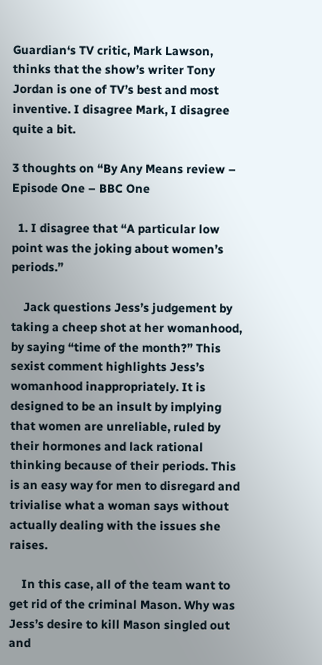Guardian‘s TV critic, Mark Lawson, thinks that the show’s writer Tony Jordan is one of TV’s best and most inventive. I disagree Mark, I disagree quite a bit.

3 thoughts on “By Any Means review – Episode One – BBC One

  1. I disagree that “A particular low point was the joking about women’s periods.”

    Jack questions Jess’s judgement by taking a cheep shot at her womanhood, by saying “time of the month?” This sexist comment highlights Jess’s womanhood inappropriately. It is designed to be an insult by implying that women are unreliable, ruled by their hormones and lack rational thinking because of their periods. This is an easy way for men to disregard and trivialise what a woman says without actually dealing with the issues she raises.

    In this case, all of the team want to get rid of the criminal Mason. Why was Jess’s desire to kill Mason singled out and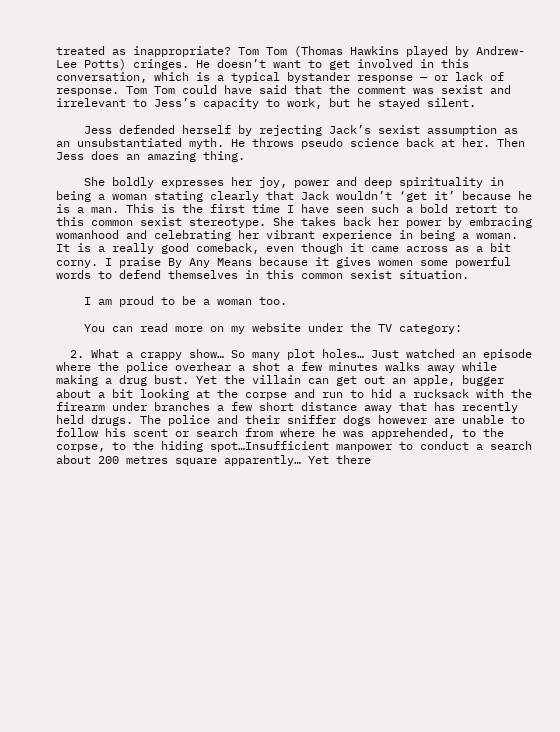treated as inappropriate? Tom Tom (Thomas Hawkins played by Andrew-Lee Potts) cringes. He doesn’t want to get involved in this conversation, which is a typical bystander response — or lack of response. Tom Tom could have said that the comment was sexist and irrelevant to Jess’s capacity to work, but he stayed silent.

    Jess defended herself by rejecting Jack’s sexist assumption as an unsubstantiated myth. He throws pseudo science back at her. Then Jess does an amazing thing.

    She boldly expresses her joy, power and deep spirituality in being a woman stating clearly that Jack wouldn’t ‘get it’ because he is a man. This is the first time I have seen such a bold retort to this common sexist stereotype. She takes back her power by embracing womanhood and celebrating her vibrant experience in being a woman. It is a really good comeback, even though it came across as a bit corny. I praise By Any Means because it gives women some powerful words to defend themselves in this common sexist situation.

    I am proud to be a woman too.

    You can read more on my website under the TV category:

  2. What a crappy show… So many plot holes… Just watched an episode where the police overhear a shot a few minutes walks away while making a drug bust. Yet the villain can get out an apple, bugger about a bit looking at the corpse and run to hid a rucksack with the firearm under branches a few short distance away that has recently held drugs. The police and their sniffer dogs however are unable to follow his scent or search from where he was apprehended, to the corpse, to the hiding spot…Insufficient manpower to conduct a search about 200 metres square apparently… Yet there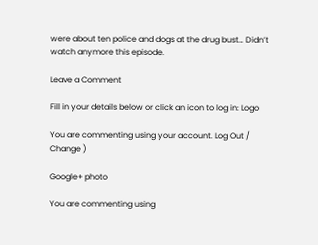were about ten police and dogs at the drug bust… Didn’t watch anymore this episode.

Leave a Comment

Fill in your details below or click an icon to log in: Logo

You are commenting using your account. Log Out /  Change )

Google+ photo

You are commenting using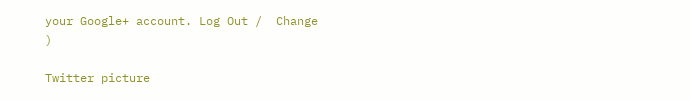your Google+ account. Log Out /  Change )

Twitter picture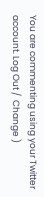You are commenting using your Twitter account. Log Out /  Change )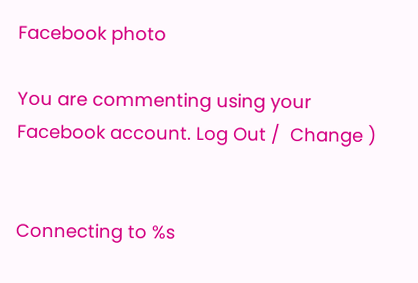Facebook photo

You are commenting using your Facebook account. Log Out /  Change )


Connecting to %s